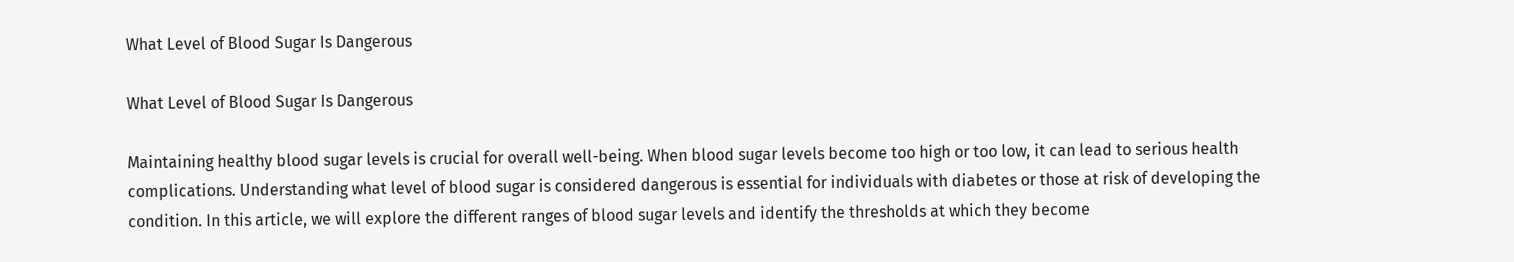What Level of Blood Sugar Is Dangerous

What Level of Blood Sugar Is Dangerous

Maintaining healthy blood sugar levels is crucial for overall well-being. When blood sugar levels become too high or too low, it can lead to serious health complications. Understanding what level of blood sugar is considered dangerous is essential for individuals with diabetes or those at risk of developing the condition. In this article, we will explore the different ranges of blood sugar levels and identify the thresholds at which they become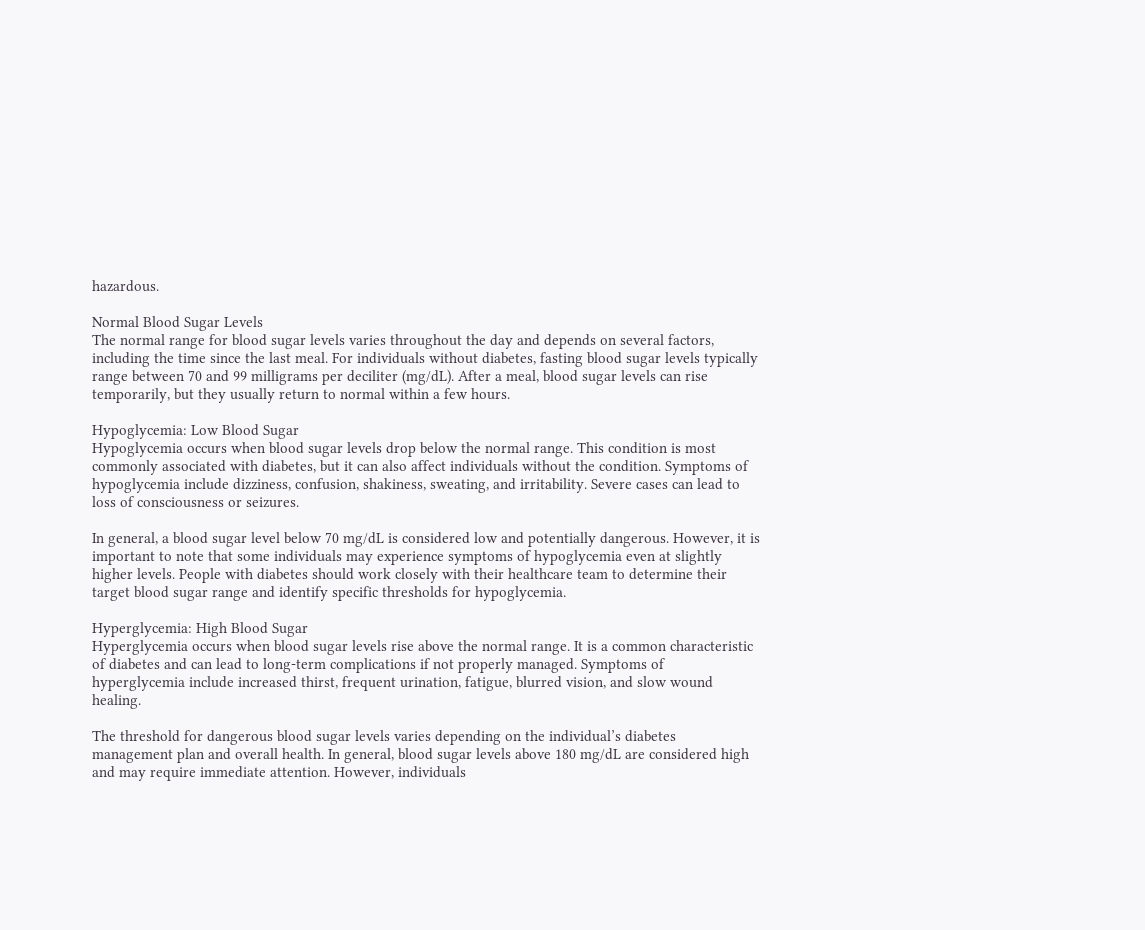hazardous.

Normal Blood Sugar Levels
The normal range for blood sugar levels varies throughout the day and depends on several factors, including the time since the last meal. For individuals without diabetes, fasting blood sugar levels typically range between 70 and 99 milligrams per deciliter (mg/dL). After a meal, blood sugar levels can rise temporarily, but they usually return to normal within a few hours.

Hypoglycemia: Low Blood Sugar
Hypoglycemia occurs when blood sugar levels drop below the normal range. This condition is most commonly associated with diabetes, but it can also affect individuals without the condition. Symptoms of hypoglycemia include dizziness, confusion, shakiness, sweating, and irritability. Severe cases can lead to loss of consciousness or seizures.

In general, a blood sugar level below 70 mg/dL is considered low and potentially dangerous. However, it is important to note that some individuals may experience symptoms of hypoglycemia even at slightly higher levels. People with diabetes should work closely with their healthcare team to determine their target blood sugar range and identify specific thresholds for hypoglycemia.

Hyperglycemia: High Blood Sugar
Hyperglycemia occurs when blood sugar levels rise above the normal range. It is a common characteristic of diabetes and can lead to long-term complications if not properly managed. Symptoms of hyperglycemia include increased thirst, frequent urination, fatigue, blurred vision, and slow wound healing.

The threshold for dangerous blood sugar levels varies depending on the individual’s diabetes management plan and overall health. In general, blood sugar levels above 180 mg/dL are considered high and may require immediate attention. However, individuals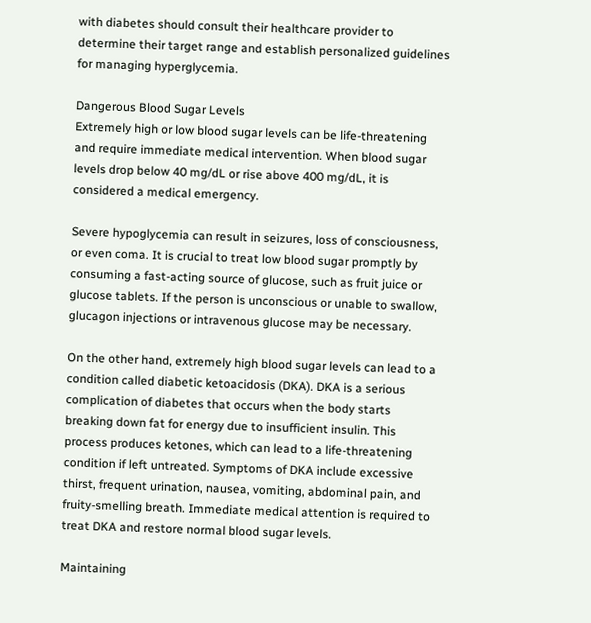with diabetes should consult their healthcare provider to determine their target range and establish personalized guidelines for managing hyperglycemia.

Dangerous Blood Sugar Levels
Extremely high or low blood sugar levels can be life-threatening and require immediate medical intervention. When blood sugar levels drop below 40 mg/dL or rise above 400 mg/dL, it is considered a medical emergency.

Severe hypoglycemia can result in seizures, loss of consciousness, or even coma. It is crucial to treat low blood sugar promptly by consuming a fast-acting source of glucose, such as fruit juice or glucose tablets. If the person is unconscious or unable to swallow, glucagon injections or intravenous glucose may be necessary.

On the other hand, extremely high blood sugar levels can lead to a condition called diabetic ketoacidosis (DKA). DKA is a serious complication of diabetes that occurs when the body starts breaking down fat for energy due to insufficient insulin. This process produces ketones, which can lead to a life-threatening condition if left untreated. Symptoms of DKA include excessive thirst, frequent urination, nausea, vomiting, abdominal pain, and fruity-smelling breath. Immediate medical attention is required to treat DKA and restore normal blood sugar levels.

Maintaining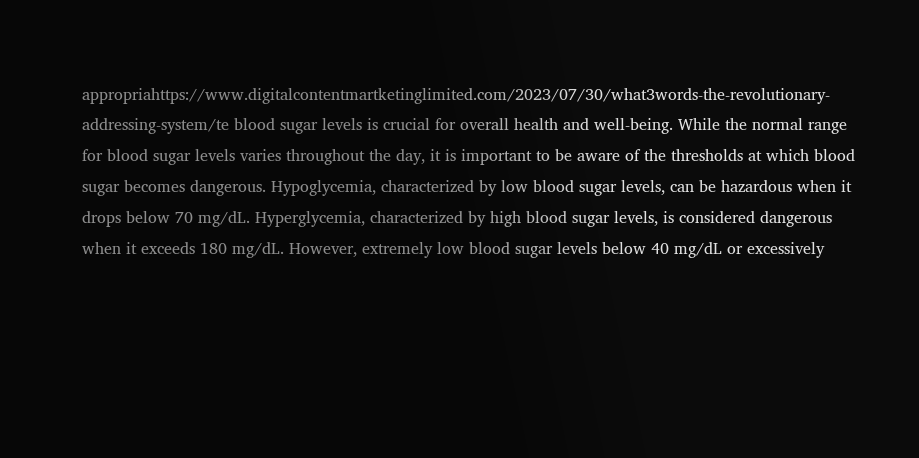appropriahttps://www.digitalcontentmartketinglimited.com/2023/07/30/what3words-the-revolutionary-addressing-system/te blood sugar levels is crucial for overall health and well-being. While the normal range for blood sugar levels varies throughout the day, it is important to be aware of the thresholds at which blood sugar becomes dangerous. Hypoglycemia, characterized by low blood sugar levels, can be hazardous when it drops below 70 mg/dL. Hyperglycemia, characterized by high blood sugar levels, is considered dangerous when it exceeds 180 mg/dL. However, extremely low blood sugar levels below 40 mg/dL or excessively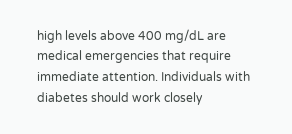high levels above 400 mg/dL are medical emergencies that require immediate attention. Individuals with diabetes should work closely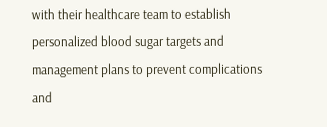with their healthcare team to establish personalized blood sugar targets and management plans to prevent complications and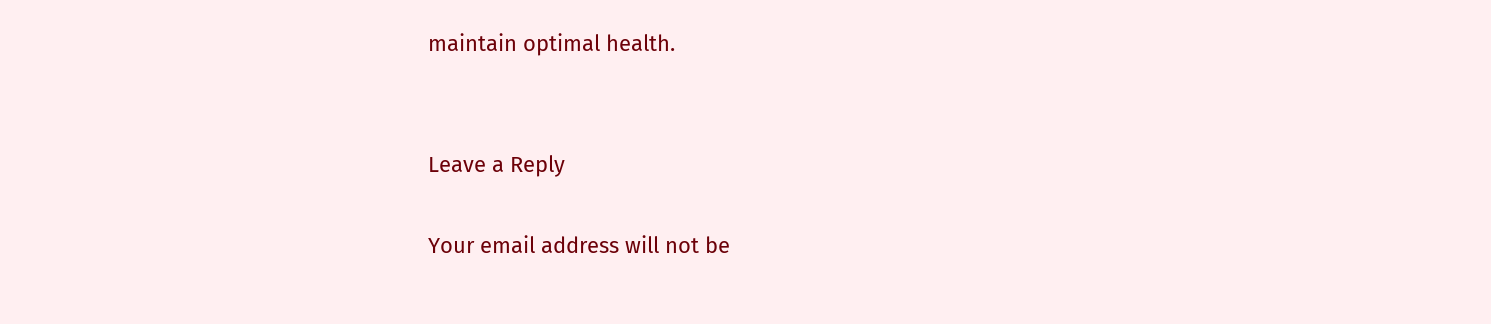maintain optimal health.


Leave a Reply

Your email address will not be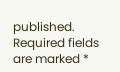published. Required fields are marked *